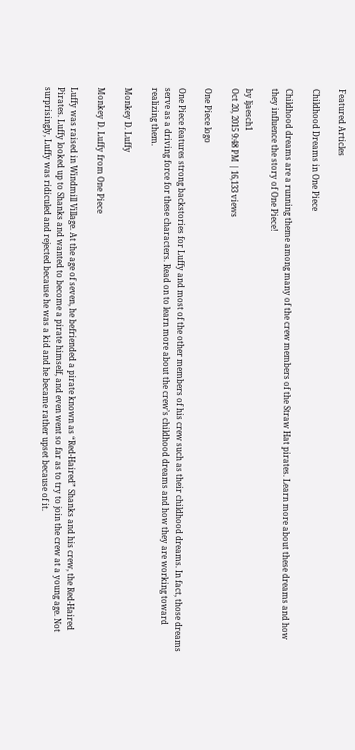Featured Articles

Childhood Dreams in One Piece

Childhood dreams are a running theme among many of the crew members of the Straw Hat pirates. Learn more about these dreams and how they influence the story of One Piece!

by ljaesch1
Oct 20, 2015 9:48 PM | 16,133 views

One Piece logo

One Piece features strong backstories for Luffy and most of the other members of his crew such as their childhood dreams. In fact, those dreams serve as a driving force for these characters. Read on to learn more about the crew’s childhood dreams and how they are working toward realizing them.

Monkey D. Luffy

Monkey D. Luffy from One Piece

Luffy was raised in Windmill Village. At the age of seven, he befriended a pirate known as “Red-Haired” Shanks and his crew, the Red-Haired Pirates. Luffy looked up to Shanks and wanted to become a pirate himself, and even went so far as to try to join the crew at a young age. Not surprisingly, Luffy was ridiculed and rejected because he was a kid and he became rather upset because of it.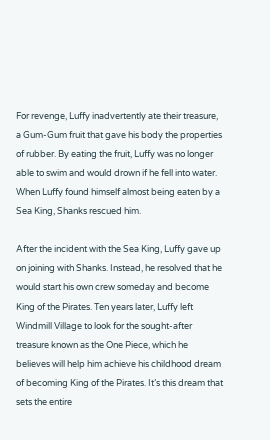For revenge, Luffy inadvertently ate their treasure, a Gum-Gum fruit that gave his body the properties of rubber. By eating the fruit, Luffy was no longer able to swim and would drown if he fell into water. When Luffy found himself almost being eaten by a Sea King, Shanks rescued him.

After the incident with the Sea King, Luffy gave up on joining with Shanks. Instead, he resolved that he would start his own crew someday and become King of the Pirates. Ten years later, Luffy left Windmill Village to look for the sought-after treasure known as the One Piece, which he believes will help him achieve his childhood dream of becoming King of the Pirates. It’s this dream that sets the entire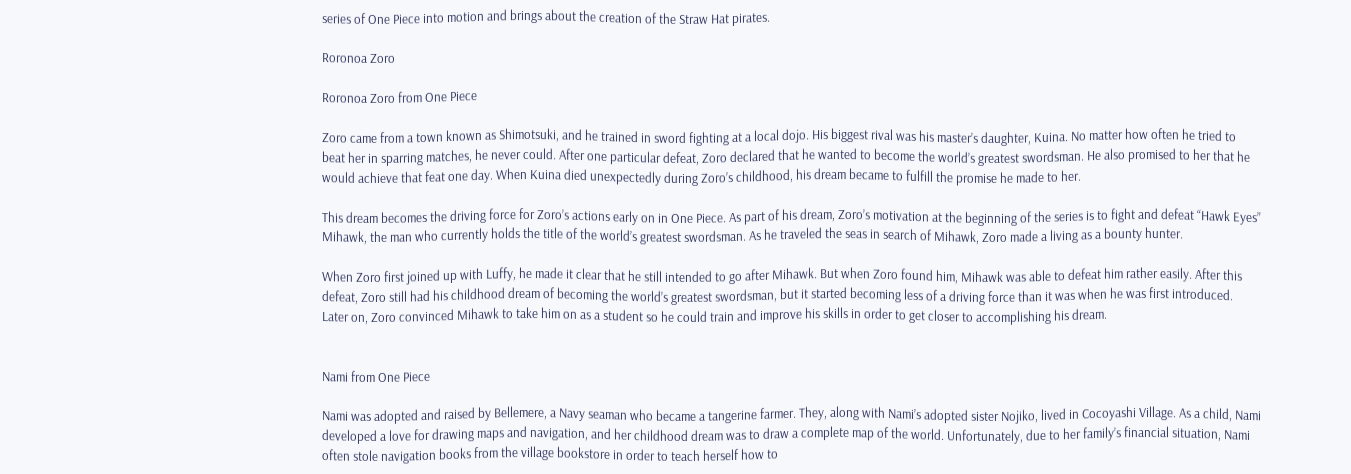series of One Piece into motion and brings about the creation of the Straw Hat pirates.

Roronoa Zoro

Roronoa Zoro from One Piece

Zoro came from a town known as Shimotsuki, and he trained in sword fighting at a local dojo. His biggest rival was his master’s daughter, Kuina. No matter how often he tried to beat her in sparring matches, he never could. After one particular defeat, Zoro declared that he wanted to become the world’s greatest swordsman. He also promised to her that he would achieve that feat one day. When Kuina died unexpectedly during Zoro’s childhood, his dream became to fulfill the promise he made to her.

This dream becomes the driving force for Zoro’s actions early on in One Piece. As part of his dream, Zoro’s motivation at the beginning of the series is to fight and defeat “Hawk Eyes” Mihawk, the man who currently holds the title of the world’s greatest swordsman. As he traveled the seas in search of Mihawk, Zoro made a living as a bounty hunter.

When Zoro first joined up with Luffy, he made it clear that he still intended to go after Mihawk. But when Zoro found him, Mihawk was able to defeat him rather easily. After this defeat, Zoro still had his childhood dream of becoming the world’s greatest swordsman, but it started becoming less of a driving force than it was when he was first introduced. Later on, Zoro convinced Mihawk to take him on as a student so he could train and improve his skills in order to get closer to accomplishing his dream.


Nami from One Piece

Nami was adopted and raised by Bellemere, a Navy seaman who became a tangerine farmer. They, along with Nami’s adopted sister Nojiko, lived in Cocoyashi Village. As a child, Nami developed a love for drawing maps and navigation, and her childhood dream was to draw a complete map of the world. Unfortunately, due to her family’s financial situation, Nami often stole navigation books from the village bookstore in order to teach herself how to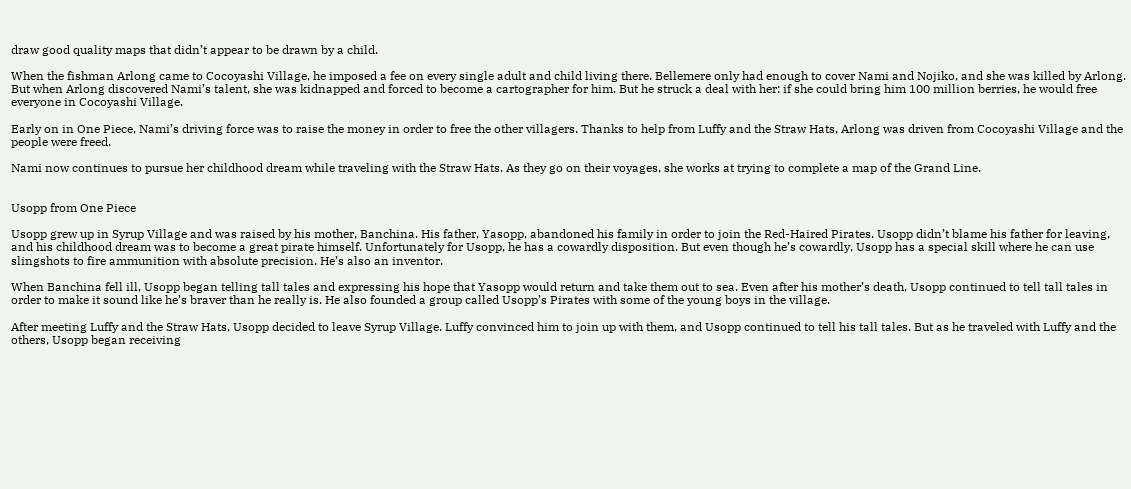draw good quality maps that didn’t appear to be drawn by a child.

When the fishman Arlong came to Cocoyashi Village, he imposed a fee on every single adult and child living there. Bellemere only had enough to cover Nami and Nojiko, and she was killed by Arlong. But when Arlong discovered Nami’s talent, she was kidnapped and forced to become a cartographer for him. But he struck a deal with her: if she could bring him 100 million berries, he would free everyone in Cocoyashi Village.

Early on in One Piece, Nami’s driving force was to raise the money in order to free the other villagers. Thanks to help from Luffy and the Straw Hats, Arlong was driven from Cocoyashi Village and the people were freed.

Nami now continues to pursue her childhood dream while traveling with the Straw Hats. As they go on their voyages, she works at trying to complete a map of the Grand Line.


Usopp from One Piece

Usopp grew up in Syrup Village and was raised by his mother, Banchina. His father, Yasopp, abandoned his family in order to join the Red-Haired Pirates. Usopp didn’t blame his father for leaving, and his childhood dream was to become a great pirate himself. Unfortunately for Usopp, he has a cowardly disposition. But even though he’s cowardly, Usopp has a special skill where he can use slingshots to fire ammunition with absolute precision. He’s also an inventor.

When Banchina fell ill, Usopp began telling tall tales and expressing his hope that Yasopp would return and take them out to sea. Even after his mother’s death, Usopp continued to tell tall tales in order to make it sound like he’s braver than he really is. He also founded a group called Usopp’s Pirates with some of the young boys in the village.

After meeting Luffy and the Straw Hats, Usopp decided to leave Syrup Village. Luffy convinced him to join up with them, and Usopp continued to tell his tall tales. But as he traveled with Luffy and the others, Usopp began receiving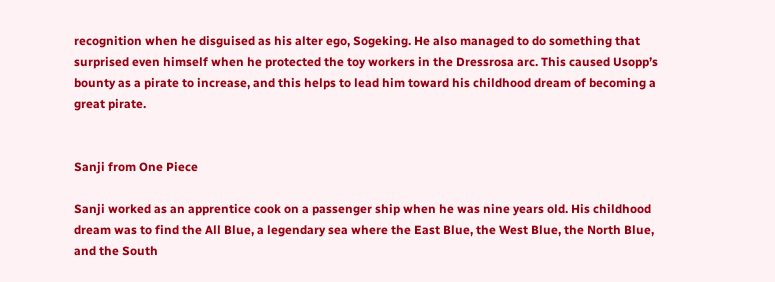recognition when he disguised as his alter ego, Sogeking. He also managed to do something that surprised even himself when he protected the toy workers in the Dressrosa arc. This caused Usopp’s bounty as a pirate to increase, and this helps to lead him toward his childhood dream of becoming a great pirate.


Sanji from One Piece

Sanji worked as an apprentice cook on a passenger ship when he was nine years old. His childhood dream was to find the All Blue, a legendary sea where the East Blue, the West Blue, the North Blue, and the South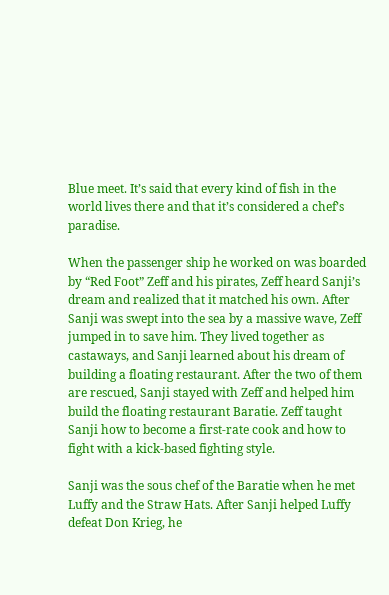Blue meet. It’s said that every kind of fish in the world lives there and that it’s considered a chef’s paradise.

When the passenger ship he worked on was boarded by “Red Foot” Zeff and his pirates, Zeff heard Sanji’s dream and realized that it matched his own. After Sanji was swept into the sea by a massive wave, Zeff jumped in to save him. They lived together as castaways, and Sanji learned about his dream of building a floating restaurant. After the two of them are rescued, Sanji stayed with Zeff and helped him build the floating restaurant Baratie. Zeff taught Sanji how to become a first-rate cook and how to fight with a kick-based fighting style.

Sanji was the sous chef of the Baratie when he met Luffy and the Straw Hats. After Sanji helped Luffy defeat Don Krieg, he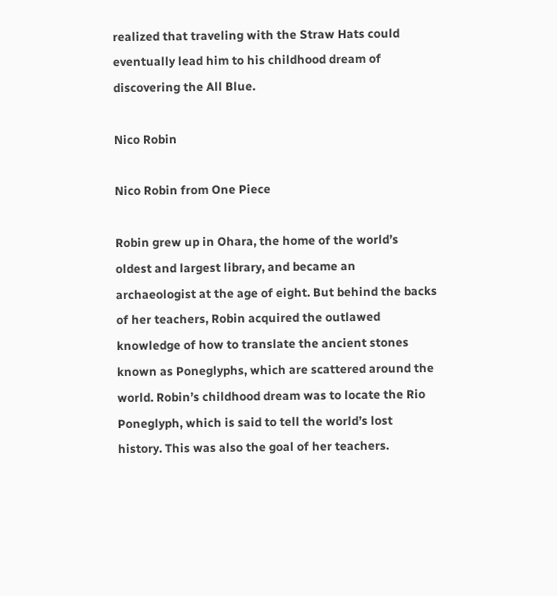realized that traveling with the Straw Hats could eventually lead him to his childhood dream of discovering the All Blue.

Nico Robin

Nico Robin from One Piece

Robin grew up in Ohara, the home of the world’s oldest and largest library, and became an archaeologist at the age of eight. But behind the backs of her teachers, Robin acquired the outlawed knowledge of how to translate the ancient stones known as Poneglyphs, which are scattered around the world. Robin’s childhood dream was to locate the Rio Poneglyph, which is said to tell the world’s lost history. This was also the goal of her teachers.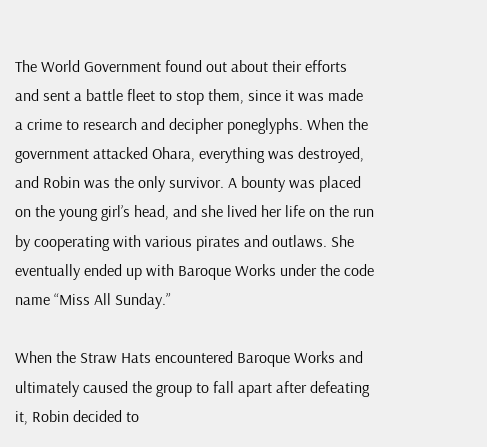The World Government found out about their efforts and sent a battle fleet to stop them, since it was made a crime to research and decipher poneglyphs. When the government attacked Ohara, everything was destroyed, and Robin was the only survivor. A bounty was placed on the young girl’s head, and she lived her life on the run by cooperating with various pirates and outlaws. She eventually ended up with Baroque Works under the code name “Miss All Sunday.”

When the Straw Hats encountered Baroque Works and ultimately caused the group to fall apart after defeating it, Robin decided to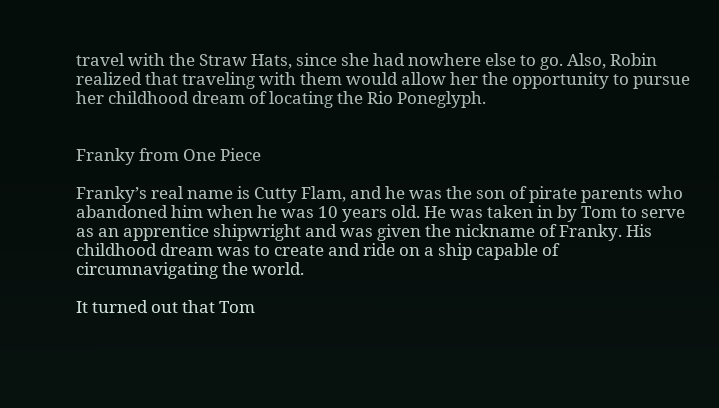travel with the Straw Hats, since she had nowhere else to go. Also, Robin realized that traveling with them would allow her the opportunity to pursue her childhood dream of locating the Rio Poneglyph.


Franky from One Piece

Franky’s real name is Cutty Flam, and he was the son of pirate parents who abandoned him when he was 10 years old. He was taken in by Tom to serve as an apprentice shipwright and was given the nickname of Franky. His childhood dream was to create and ride on a ship capable of circumnavigating the world.

It turned out that Tom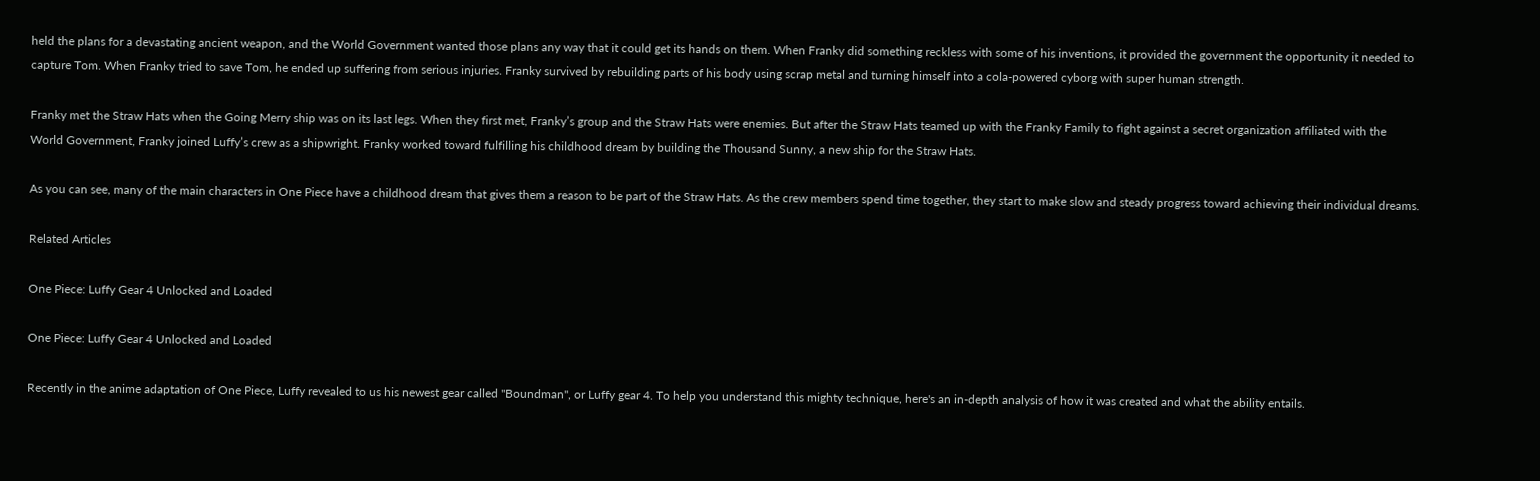held the plans for a devastating ancient weapon, and the World Government wanted those plans any way that it could get its hands on them. When Franky did something reckless with some of his inventions, it provided the government the opportunity it needed to capture Tom. When Franky tried to save Tom, he ended up suffering from serious injuries. Franky survived by rebuilding parts of his body using scrap metal and turning himself into a cola-powered cyborg with super human strength.

Franky met the Straw Hats when the Going Merry ship was on its last legs. When they first met, Franky’s group and the Straw Hats were enemies. But after the Straw Hats teamed up with the Franky Family to fight against a secret organization affiliated with the World Government, Franky joined Luffy’s crew as a shipwright. Franky worked toward fulfilling his childhood dream by building the Thousand Sunny, a new ship for the Straw Hats.

As you can see, many of the main characters in One Piece have a childhood dream that gives them a reason to be part of the Straw Hats. As the crew members spend time together, they start to make slow and steady progress toward achieving their individual dreams.

Related Articles

One Piece: Luffy Gear 4 Unlocked and Loaded

One Piece: Luffy Gear 4 Unlocked and Loaded

Recently in the anime adaptation of One Piece, Luffy revealed to us his newest gear called "Boundman", or Luffy gear 4. To help you understand this mighty technique, here's an in-depth analysis of how it was created and what the ability entails.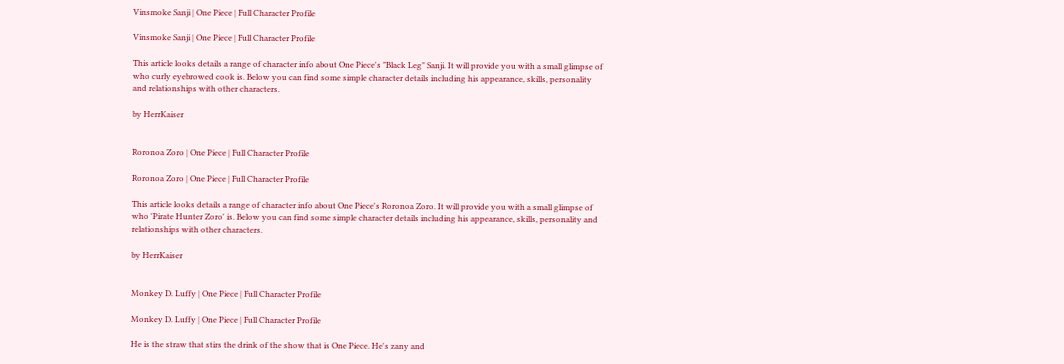Vinsmoke Sanji | One Piece | Full Character Profile

Vinsmoke Sanji | One Piece | Full Character Profile

This article looks details a range of character info about One Piece's "Black Leg" Sanji. It will provide you with a small glimpse of who curly eyebrowed cook is. Below you can find some simple character details including his appearance, skills, personality and relationships with other characters.

by HerrKaiser


Roronoa Zoro | One Piece | Full Character Profile

Roronoa Zoro | One Piece | Full Character Profile

This article looks details a range of character info about One Piece's Roronoa Zoro. It will provide you with a small glimpse of who 'Pirate Hunter Zoro' is. Below you can find some simple character details including his appearance, skills, personality and relationships with other characters.

by HerrKaiser


Monkey D. Luffy | One Piece | Full Character Profile

Monkey D. Luffy | One Piece | Full Character Profile

He is the straw that stirs the drink of the show that is One Piece. He's zany and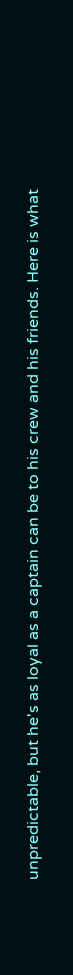unpredictable, but he's as loyal as a captain can be to his crew and his friends. Here is what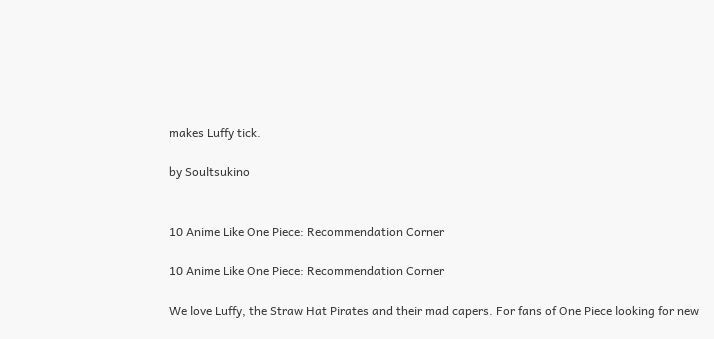makes Luffy tick.

by Soultsukino


10 Anime Like One Piece: Recommendation Corner

10 Anime Like One Piece: Recommendation Corner

We love Luffy, the Straw Hat Pirates and their mad capers. For fans of One Piece looking for new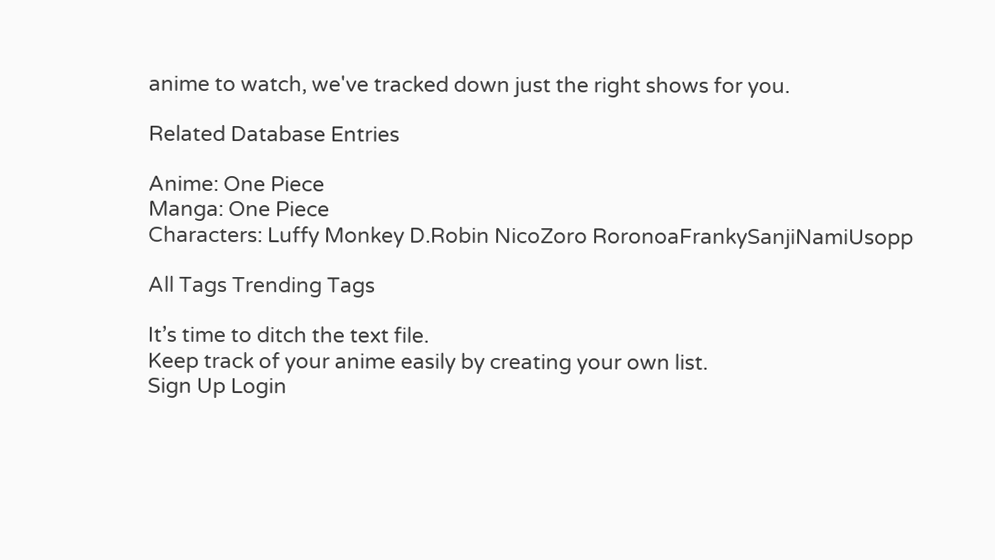anime to watch, we've tracked down just the right shows for you.

Related Database Entries

Anime: One Piece
Manga: One Piece
Characters: Luffy Monkey D.Robin NicoZoro RoronoaFrankySanjiNamiUsopp

All Tags Trending Tags

It’s time to ditch the text file.
Keep track of your anime easily by creating your own list.
Sign Up Login